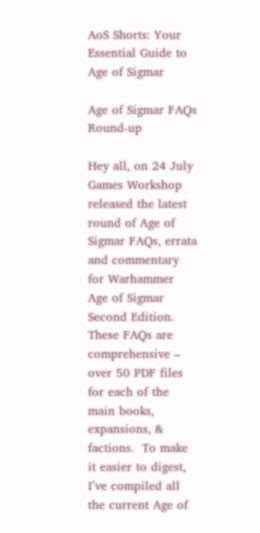AoS Shorts: Your Essential Guide to Age of Sigmar

Age of Sigmar FAQs Round-up

Hey all, on 24 July Games Workshop released the latest round of Age of Sigmar FAQs, errata and commentary for Warhammer Age of Sigmar Second Edition.  These FAQs are comprehensive – over 50 PDF files for each of the main books, expansions, & factions.  To make it easier to digest, I’ve compiled all the current Age of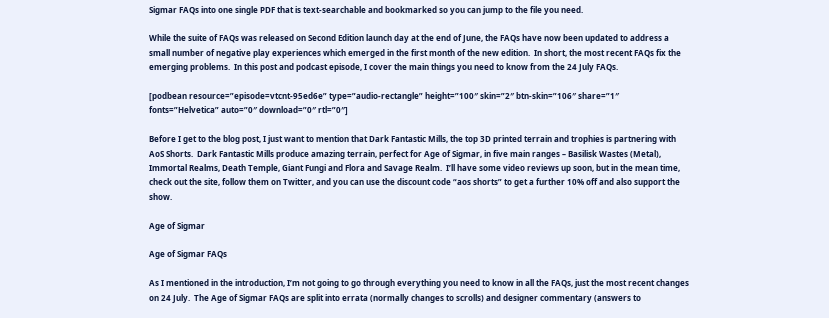Sigmar FAQs into one single PDF that is text-searchable and bookmarked so you can jump to the file you need.

While the suite of FAQs was released on Second Edition launch day at the end of June, the FAQs have now been updated to address a small number of negative play experiences which emerged in the first month of the new edition.  In short, the most recent FAQs fix the emerging problems.  In this post and podcast episode, I cover the main things you need to know from the 24 July FAQs.

[podbean resource=”episode=vtcnt-95ed6e” type=”audio-rectangle” height=”100″ skin=”2″ btn-skin=”106″ share=”1″ fonts=”Helvetica” auto=”0″ download=”0″ rtl=”0″]

Before I get to the blog post, I just want to mention that Dark Fantastic Mills, the top 3D printed terrain and trophies is partnering with AoS Shorts.  Dark Fantastic Mills produce amazing terrain, perfect for Age of Sigmar, in five main ranges – Basilisk Wastes (Metal), Immortal Realms, Death Temple, Giant Fungi and Flora and Savage Realm.  I’ll have some video reviews up soon, but in the mean time, check out the site, follow them on Twitter, and you can use the discount code “aos shorts” to get a further 10% off and also support the show.

Age of Sigmar

Age of Sigmar FAQs

As I mentioned in the introduction, I’m not going to go through everything you need to know in all the FAQs, just the most recent changes on 24 July.  The Age of Sigmar FAQs are split into errata (normally changes to scrolls) and designer commentary (answers to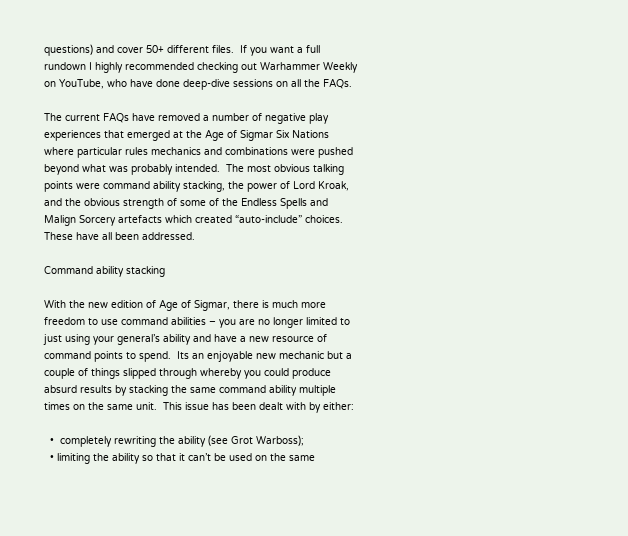questions) and cover 50+ different files.  If you want a full rundown I highly recommended checking out Warhammer Weekly on YouTube, who have done deep-dive sessions on all the FAQs.

The current FAQs have removed a number of negative play experiences that emerged at the Age of Sigmar Six Nations where particular rules mechanics and combinations were pushed beyond what was probably intended.  The most obvious talking points were command ability stacking, the power of Lord Kroak, and the obvious strength of some of the Endless Spells and Malign Sorcery artefacts which created “auto-include” choices.   These have all been addressed.

Command ability stacking

With the new edition of Age of Sigmar, there is much more freedom to use command abilities – you are no longer limited to just using your general’s ability and have a new resource of command points to spend.  Its an enjoyable new mechanic but a couple of things slipped through whereby you could produce absurd results by stacking the same command ability multiple times on the same unit.  This issue has been dealt with by either:

  •  completely rewriting the ability (see Grot Warboss);
  • limiting the ability so that it can’t be used on the same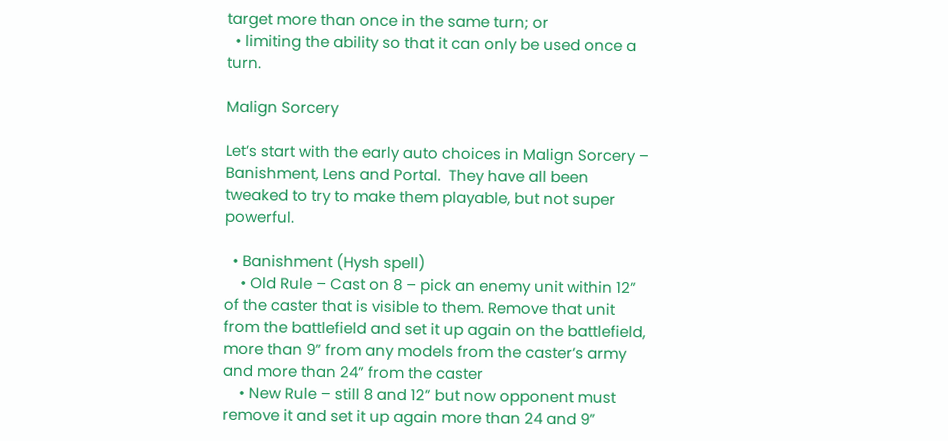target more than once in the same turn; or
  • limiting the ability so that it can only be used once a turn.

Malign Sorcery

Let’s start with the early auto choices in Malign Sorcery – Banishment, Lens and Portal.  They have all been tweaked to try to make them playable, but not super powerful.

  • Banishment (Hysh spell)
    • Old Rule – Cast on 8 – pick an enemy unit within 12” of the caster that is visible to them. Remove that unit from the battlefield and set it up again on the battlefield, more than 9” from any models from the caster’s army and more than 24” from the caster
    • New Rule – still 8 and 12” but now opponent must remove it and set it up again more than 24 and 9”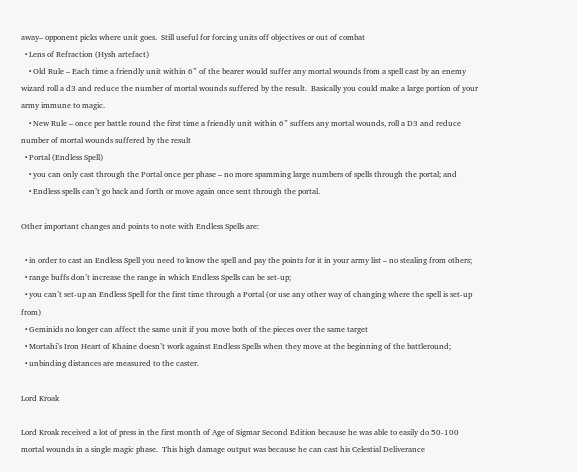away– opponent picks where unit goes.  Still useful for forcing units off objectives or out of combat
  • Lens of Refraction (Hysh artefact)
    • Old Rule – Each time a friendly unit within 6” of the bearer would suffer any mortal wounds from a spell cast by an enemy wizard roll a d3 and reduce the number of mortal wounds suffered by the result.  Basically you could make a large portion of your army immune to magic.
    • New Rule – once per battle round the first time a friendly unit within 6” suffers any mortal wounds, roll a D3 and reduce number of mortal wounds suffered by the result
  • Portal (Endless Spell)
    • you can only cast through the Portal once per phase – no more spamming large numbers of spells through the portal; and
    • Endless spells can’t go back and forth or move again once sent through the portal.

Other important changes and points to note with Endless Spells are:

  • in order to cast an Endless Spell you need to know the spell and pay the points for it in your army list – no stealing from others;
  • range buffs don’t increase the range in which Endless Spells can be set-up;
  • you can’t set-up an Endless Spell for the first time through a Portal (or use any other way of changing where the spell is set-up from)
  • Geminids no longer can affect the same unit if you move both of the pieces over the same target
  • Mortahi’s Iron Heart of Khaine doesn’t work against Endless Spells when they move at the beginning of the battleround;
  • unbinding distances are measured to the caster.

Lord Kroak

Lord Kroak received a lot of press in the first month of Age of Sigmar Second Edition because he was able to easily do 50-100 mortal wounds in a single magic phase.  This high damage output was because he can cast his Celestial Deliverance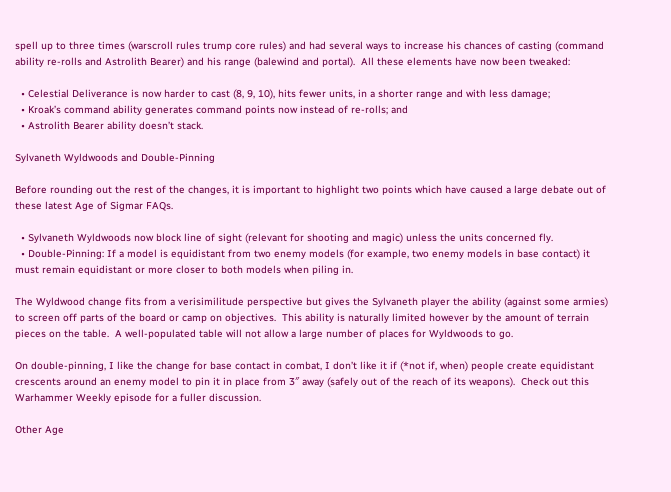spell up to three times (warscroll rules trump core rules) and had several ways to increase his chances of casting (command ability re-rolls and Astrolith Bearer) and his range (balewind and portal).  All these elements have now been tweaked:

  • Celestial Deliverance is now harder to cast (8, 9, 10), hits fewer units, in a shorter range and with less damage;
  • Kroak’s command ability generates command points now instead of re-rolls; and
  • Astrolith Bearer ability doesn’t stack.

Sylvaneth Wyldwoods and Double-Pinning

Before rounding out the rest of the changes, it is important to highlight two points which have caused a large debate out of these latest Age of Sigmar FAQs.

  • Sylvaneth Wyldwoods now block line of sight (relevant for shooting and magic) unless the units concerned fly.
  • Double-Pinning: If a model is equidistant from two enemy models (for example, two enemy models in base contact) it must remain equidistant or more closer to both models when piling in.

The Wyldwood change fits from a verisimilitude perspective but gives the Sylvaneth player the ability (against some armies) to screen off parts of the board or camp on objectives.  This ability is naturally limited however by the amount of terrain pieces on the table.  A well-populated table will not allow a large number of places for Wyldwoods to go.

On double-pinning, I like the change for base contact in combat, I don’t like it if (*not if, when) people create equidistant crescents around an enemy model to pin it in place from 3″ away (safely out of the reach of its weapons).  Check out this Warhammer Weekly episode for a fuller discussion.

Other Age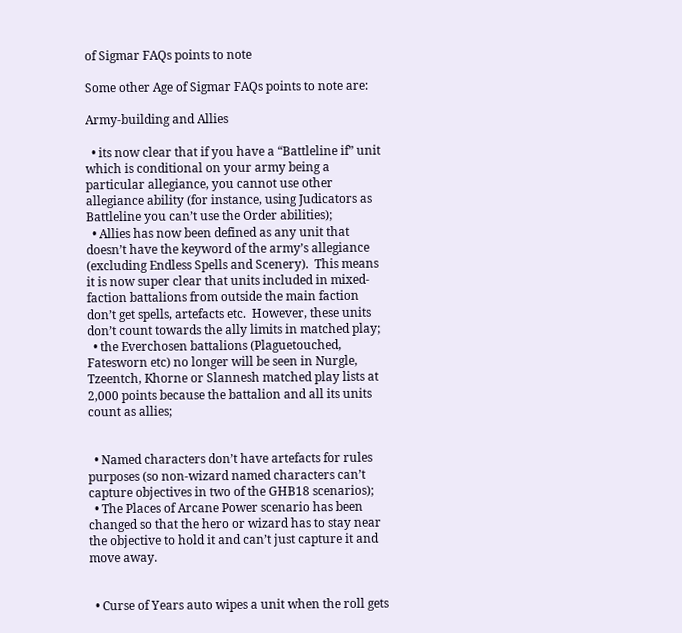of Sigmar FAQs points to note

Some other Age of Sigmar FAQs points to note are:

Army-building and Allies

  • its now clear that if you have a “Battleline if” unit which is conditional on your army being a particular allegiance, you cannot use other allegiance ability (for instance, using Judicators as Battleline you can’t use the Order abilities);
  • Allies has now been defined as any unit that doesn’t have the keyword of the army’s allegiance (excluding Endless Spells and Scenery).  This means it is now super clear that units included in mixed-faction battalions from outside the main faction don’t get spells, artefacts etc.  However, these units don’t count towards the ally limits in matched play;
  • the Everchosen battalions (Plaguetouched, Fatesworn etc) no longer will be seen in Nurgle, Tzeentch, Khorne or Slannesh matched play lists at 2,000 points because the battalion and all its units count as allies;


  • Named characters don’t have artefacts for rules purposes (so non-wizard named characters can’t capture objectives in two of the GHB18 scenarios);
  • The Places of Arcane Power scenario has been changed so that the hero or wizard has to stay near the objective to hold it and can’t just capture it and move away.


  • Curse of Years auto wipes a unit when the roll gets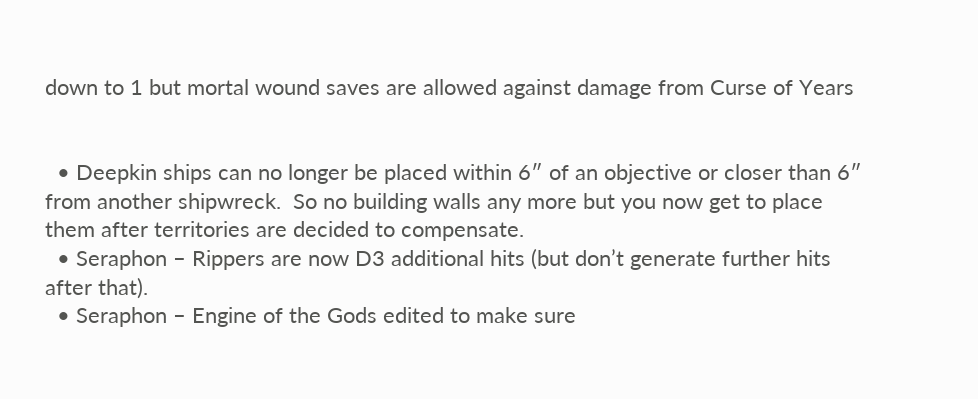down to 1 but mortal wound saves are allowed against damage from Curse of Years


  • Deepkin ships can no longer be placed within 6″ of an objective or closer than 6″ from another shipwreck.  So no building walls any more but you now get to place them after territories are decided to compensate.
  • Seraphon – Rippers are now D3 additional hits (but don’t generate further hits after that).
  • Seraphon – Engine of the Gods edited to make sure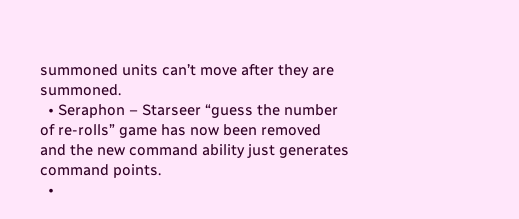summoned units can’t move after they are summoned.
  • Seraphon – Starseer “guess the number of re-rolls” game has now been removed and the new command ability just generates command points.
  •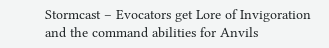Stormcast – Evocators get Lore of Invigoration and the command abilities for Anvils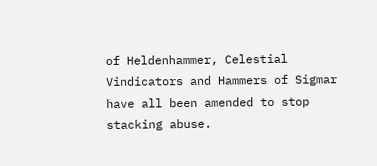of Heldenhammer, Celestial Vindicators and Hammers of Sigmar have all been amended to stop stacking abuse.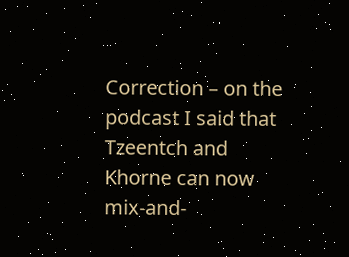Correction – on the podcast I said that Tzeentch and Khorne can now mix-and-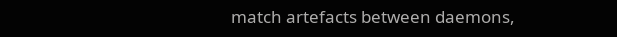match artefacts between daemons,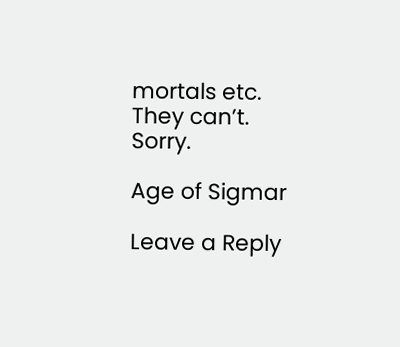mortals etc.  They can’t.  Sorry.

Age of Sigmar

Leave a Reply